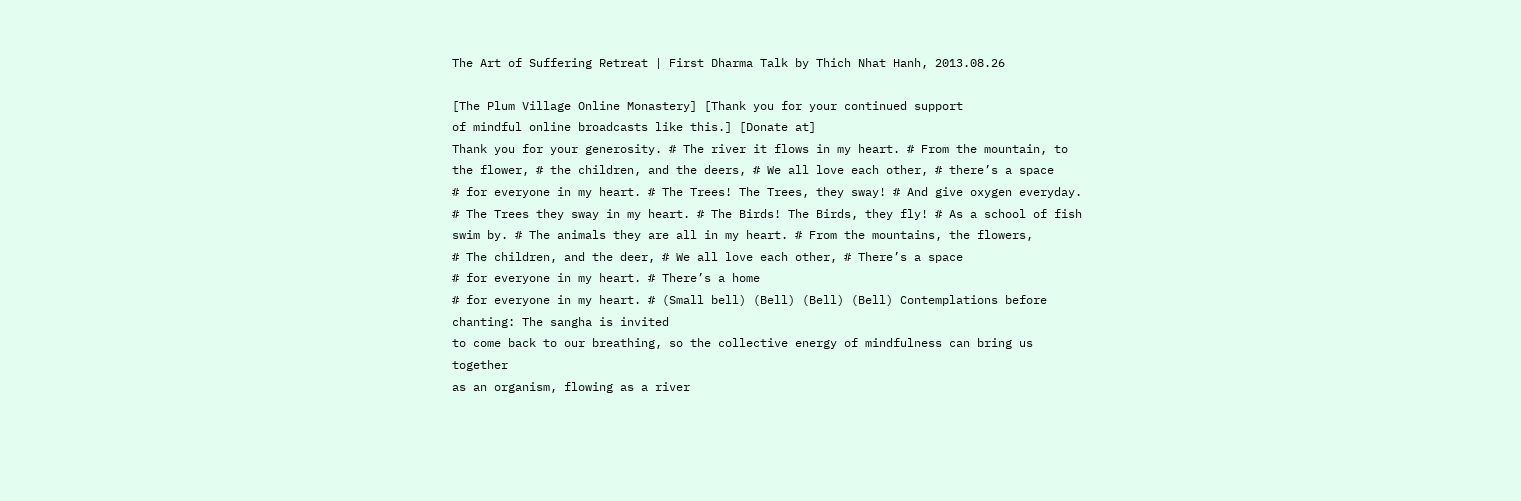The Art of Suffering Retreat | First Dharma Talk by Thich Nhat Hanh, 2013.08.26

[The Plum Village Online Monastery] [Thank you for your continued support
of mindful online broadcasts like this.] [Donate at]
Thank you for your generosity. # The river it flows in my heart. # From the mountain, to the flower, # the children, and the deers, # We all love each other, # there’s a space
# for everyone in my heart. # The Trees! The Trees, they sway! # And give oxygen everyday. # The Trees they sway in my heart. # The Birds! The Birds, they fly! # As a school of fish swim by. # The animals they are all in my heart. # From the mountains, the flowers,
# The children, and the deer, # We all love each other, # There’s a space
# for everyone in my heart. # There’s a home
# for everyone in my heart. # (Small bell) (Bell) (Bell) (Bell) Contemplations before chanting: The sangha is invited
to come back to our breathing, so the collective energy of mindfulness can bring us together
as an organism, flowing as a river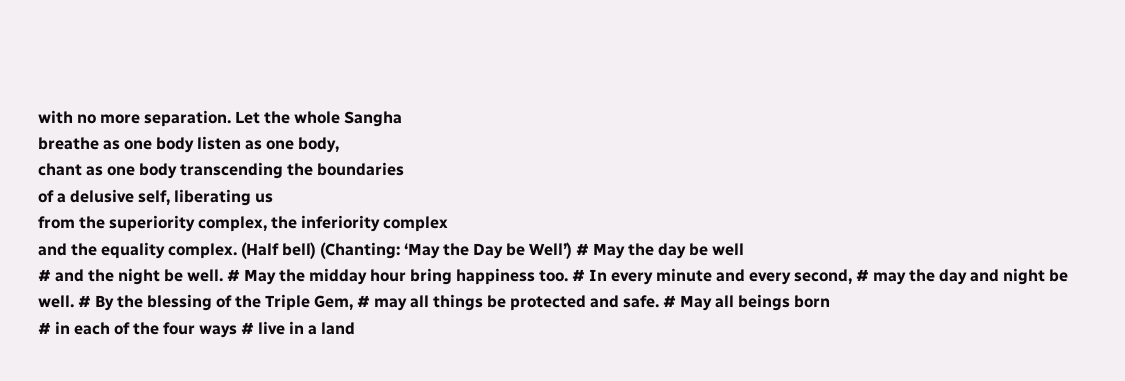with no more separation. Let the whole Sangha
breathe as one body listen as one body,
chant as one body transcending the boundaries
of a delusive self, liberating us
from the superiority complex, the inferiority complex
and the equality complex. (Half bell) (Chanting: ‘May the Day be Well’) # May the day be well
# and the night be well. # May the midday hour bring happiness too. # In every minute and every second, # may the day and night be well. # By the blessing of the Triple Gem, # may all things be protected and safe. # May all beings born
# in each of the four ways # live in a land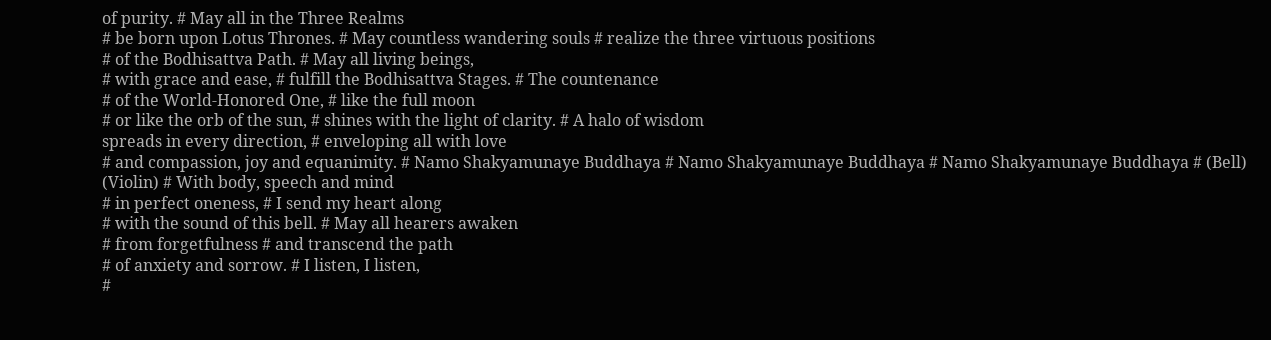of purity. # May all in the Three Realms
# be born upon Lotus Thrones. # May countless wandering souls # realize the three virtuous positions
# of the Bodhisattva Path. # May all living beings,
# with grace and ease, # fulfill the Bodhisattva Stages. # The countenance
# of the World-Honored One, # like the full moon
# or like the orb of the sun, # shines with the light of clarity. # A halo of wisdom
spreads in every direction, # enveloping all with love
# and compassion, joy and equanimity. # Namo Shakyamunaye Buddhaya # Namo Shakyamunaye Buddhaya # Namo Shakyamunaye Buddhaya # (Bell) (Violin) # With body, speech and mind
# in perfect oneness, # I send my heart along
# with the sound of this bell. # May all hearers awaken
# from forgetfulness # and transcend the path
# of anxiety and sorrow. # I listen, I listen,
#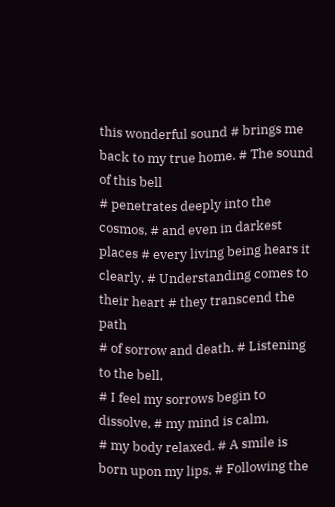this wonderful sound # brings me back to my true home. # The sound of this bell
# penetrates deeply into the cosmos, # and even in darkest places # every living being hears it clearly. # Understanding comes to their heart # they transcend the path
# of sorrow and death. # Listening to the bell,
# I feel my sorrows begin to dissolve, # my mind is calm,
# my body relaxed. # A smile is born upon my lips. # Following the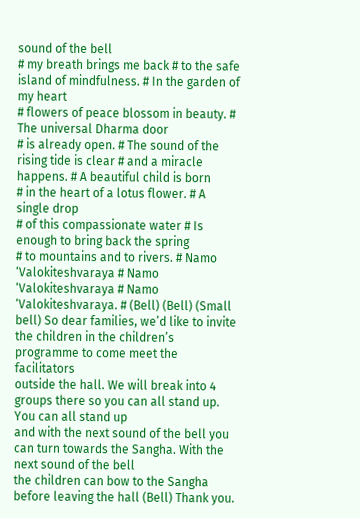sound of the bell
# my breath brings me back # to the safe island of mindfulness. # In the garden of my heart
# flowers of peace blossom in beauty. # The universal Dharma door
# is already open. # The sound of the rising tide is clear # and a miracle happens. # A beautiful child is born
# in the heart of a lotus flower. # A single drop
# of this compassionate water # Is enough to bring back the spring
# to mountains and to rivers. # Namo ‘Valokiteshvaraya # Namo ‘Valokiteshvaraya # Namo ‘Valokiteshvaraya. # (Bell) (Bell) (Small bell) So dear families, we’d like to invite
the children in the children’s programme to come meet the facilitators
outside the hall. We will break into 4 groups there so you can all stand up. You can all stand up
and with the next sound of the bell you can turn towards the Sangha. With the next sound of the bell
the children can bow to the Sangha before leaving the hall (Bell) Thank you.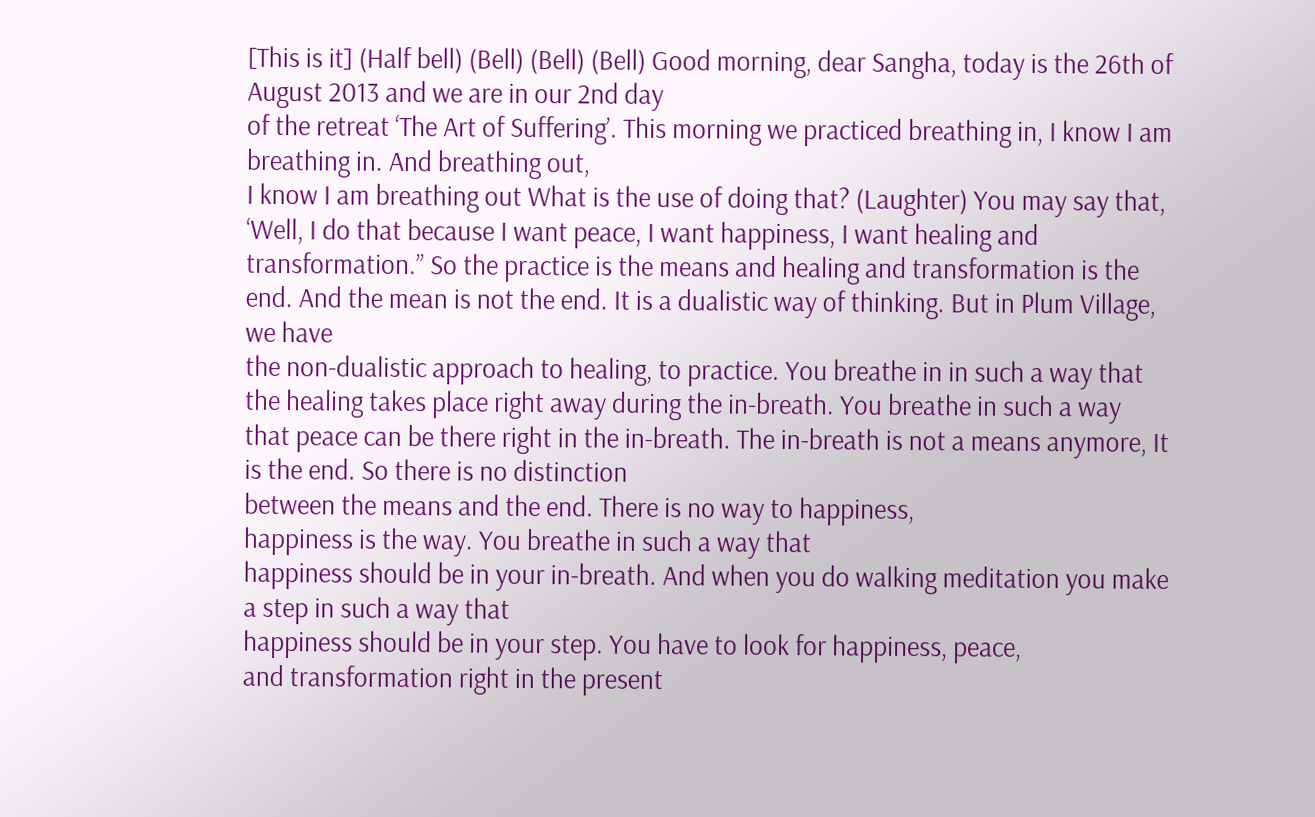[This is it] (Half bell) (Bell) (Bell) (Bell) Good morning, dear Sangha, today is the 26th of August 2013 and we are in our 2nd day
of the retreat ‘The Art of Suffering’. This morning we practiced breathing in, I know I am breathing in. And breathing out,
I know I am breathing out What is the use of doing that? (Laughter) You may say that, ‘Well, I do that because I want peace, I want happiness, I want healing and transformation.” So the practice is the means and healing and transformation is the end. And the mean is not the end. It is a dualistic way of thinking. But in Plum Village, we have
the non-dualistic approach to healing, to practice. You breathe in in such a way that the healing takes place right away during the in-breath. You breathe in such a way
that peace can be there right in the in-breath. The in-breath is not a means anymore, It is the end. So there is no distinction
between the means and the end. There is no way to happiness,
happiness is the way. You breathe in such a way that
happiness should be in your in-breath. And when you do walking meditation you make a step in such a way that
happiness should be in your step. You have to look for happiness, peace,
and transformation right in the present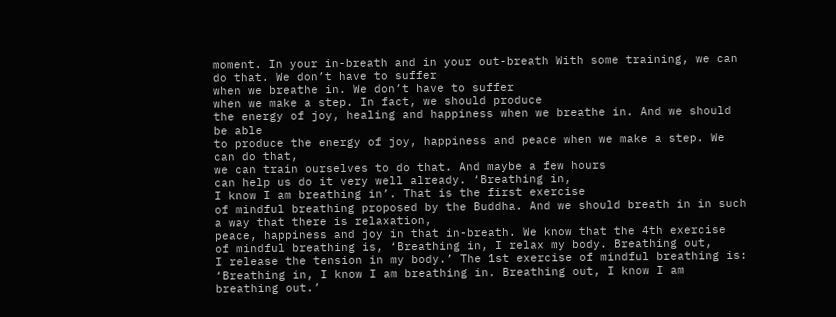moment. In your in-breath and in your out-breath With some training, we can do that. We don’t have to suffer
when we breathe in. We don’t have to suffer
when we make a step. In fact, we should produce
the energy of joy, healing and happiness when we breathe in. And we should be able
to produce the energy of joy, happiness and peace when we make a step. We can do that,
we can train ourselves to do that. And maybe a few hours
can help us do it very well already. ‘Breathing in,
I know I am breathing in’. That is the first exercise
of mindful breathing proposed by the Buddha. And we should breath in in such a way that there is relaxation,
peace, happiness and joy in that in-breath. We know that the 4th exercise
of mindful breathing is, ‘Breathing in, I relax my body. Breathing out,
I release the tension in my body.’ The 1st exercise of mindful breathing is: ‘Breathing in, I know I am breathing in. Breathing out, I know I am breathing out.’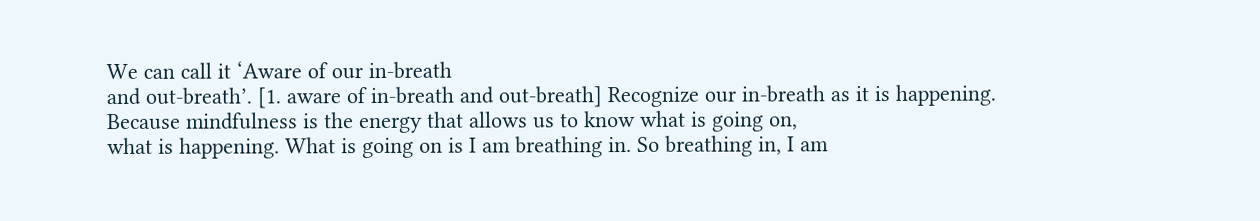We can call it ‘Aware of our in-breath
and out-breath’. [1. aware of in-breath and out-breath] Recognize our in-breath as it is happening. Because mindfulness is the energy that allows us to know what is going on,
what is happening. What is going on is I am breathing in. So breathing in, I am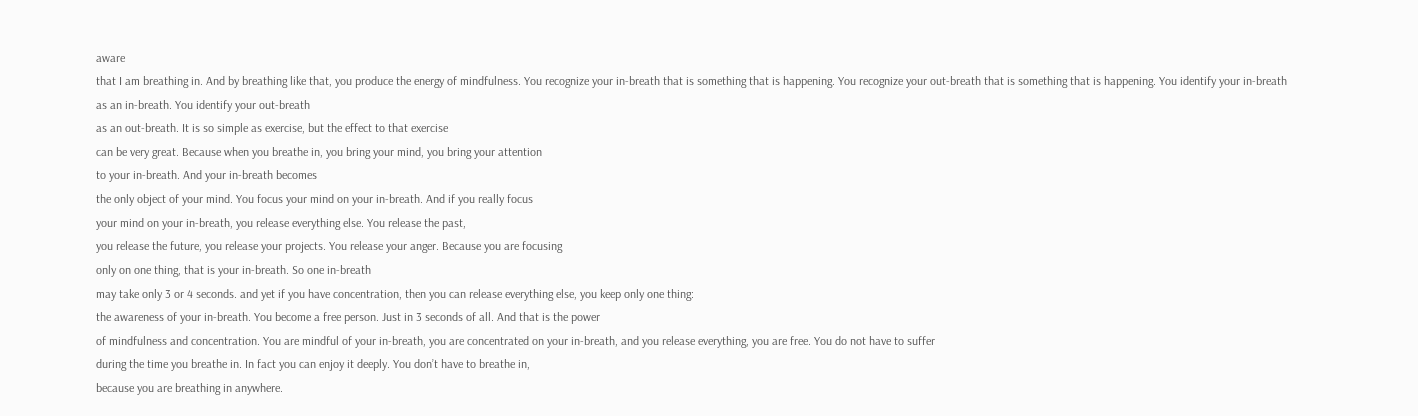aware
that I am breathing in. And by breathing like that, you produce the energy of mindfulness. You recognize your in-breath that is something that is happening. You recognize your out-breath that is something that is happening. You identify your in-breath
as an in-breath. You identify your out-breath
as an out-breath. It is so simple as exercise, but the effect to that exercise
can be very great. Because when you breathe in, you bring your mind, you bring your attention
to your in-breath. And your in-breath becomes
the only object of your mind. You focus your mind on your in-breath. And if you really focus
your mind on your in-breath, you release everything else. You release the past,
you release the future, you release your projects. You release your anger. Because you are focusing
only on one thing, that is your in-breath. So one in-breath
may take only 3 or 4 seconds. and yet if you have concentration, then you can release everything else, you keep only one thing:
the awareness of your in-breath. You become a free person. Just in 3 seconds of all. And that is the power
of mindfulness and concentration. You are mindful of your in-breath, you are concentrated on your in-breath, and you release everything, you are free. You do not have to suffer
during the time you breathe in. In fact you can enjoy it deeply. You don’t have to breathe in,
because you are breathing in anywhere.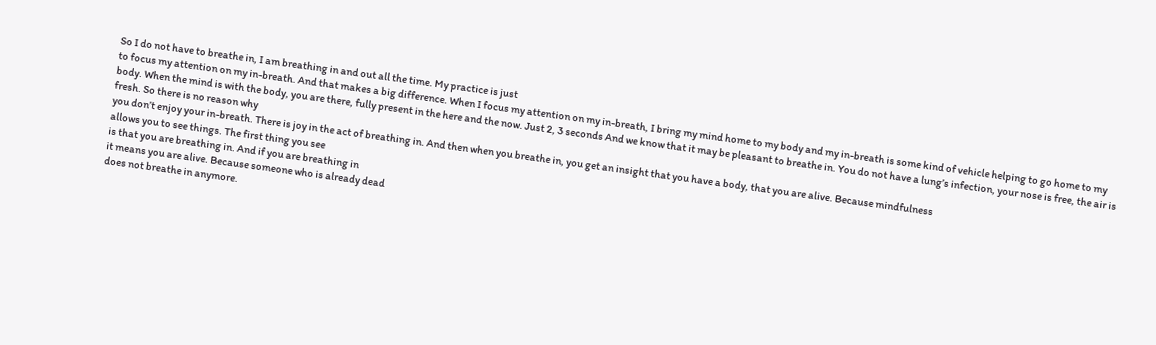So I do not have to breathe in, I am breathing in and out all the time. My practice is just
to focus my attention on my in-breath. And that makes a big difference. When I focus my attention on my in-breath, I bring my mind home to my body and my in-breath is some kind of vehicle helping to go home to my body. When the mind is with the body, you are there, fully present in the here and the now. Just 2, 3 seconds And we know that it may be pleasant to breathe in. You do not have a lung’s infection, your nose is free, the air is fresh. So there is no reason why
you don’t enjoy your in-breath. There is joy in the act of breathing in. And then when you breathe in, you get an insight that you have a body, that you are alive. Because mindfulness
allows you to see things. The first thing you see
is that you are breathing in. And if you are breathing in
it means you are alive. Because someone who is already dead
does not breathe in anymore.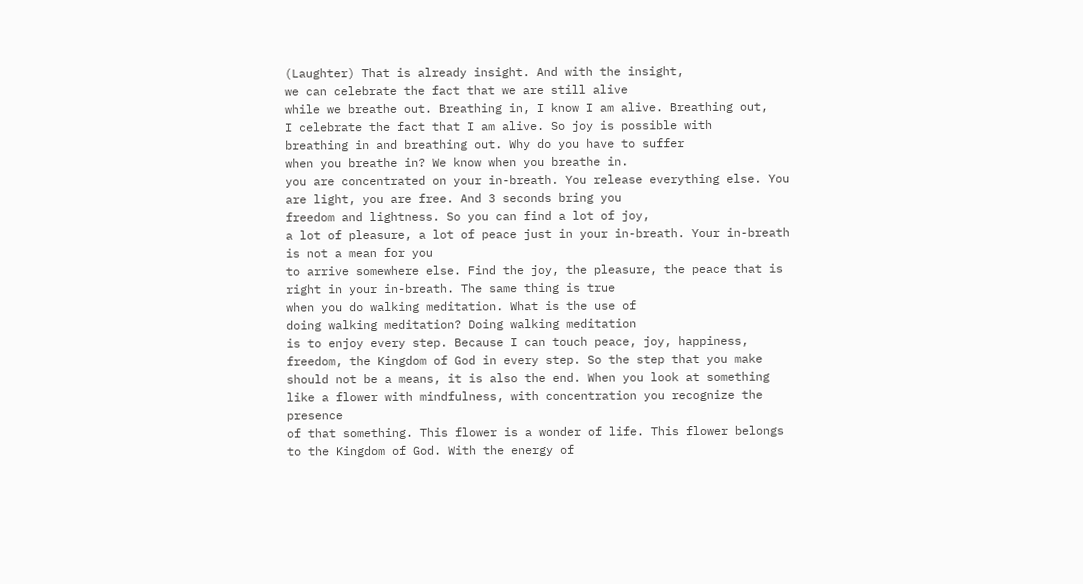(Laughter) That is already insight. And with the insight,
we can celebrate the fact that we are still alive
while we breathe out. Breathing in, I know I am alive. Breathing out,
I celebrate the fact that I am alive. So joy is possible with
breathing in and breathing out. Why do you have to suffer
when you breathe in? We know when you breathe in.
you are concentrated on your in-breath. You release everything else. You are light, you are free. And 3 seconds bring you
freedom and lightness. So you can find a lot of joy,
a lot of pleasure, a lot of peace just in your in-breath. Your in-breath is not a mean for you
to arrive somewhere else. Find the joy, the pleasure, the peace that is right in your in-breath. The same thing is true
when you do walking meditation. What is the use of
doing walking meditation? Doing walking meditation
is to enjoy every step. Because I can touch peace, joy, happiness, freedom, the Kingdom of God in every step. So the step that you make
should not be a means, it is also the end. When you look at something like a flower with mindfulness, with concentration you recognize the presence
of that something. This flower is a wonder of life. This flower belongs
to the Kingdom of God. With the energy of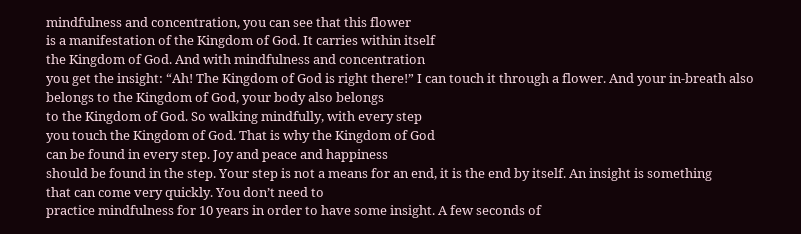mindfulness and concentration, you can see that this flower
is a manifestation of the Kingdom of God. It carries within itself
the Kingdom of God. And with mindfulness and concentration
you get the insight: “Ah! The Kingdom of God is right there!” I can touch it through a flower. And your in-breath also
belongs to the Kingdom of God, your body also belongs
to the Kingdom of God. So walking mindfully, with every step
you touch the Kingdom of God. That is why the Kingdom of God
can be found in every step. Joy and peace and happiness
should be found in the step. Your step is not a means for an end, it is the end by itself. An insight is something
that can come very quickly. You don’t need to
practice mindfulness for 10 years in order to have some insight. A few seconds of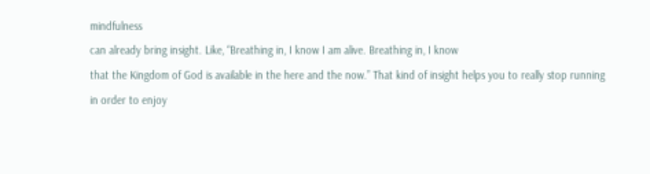mindfulness
can already bring insight. Like, “Breathing in, I know I am alive. Breathing in, I know
that the Kingdom of God is available in the here and the now.” That kind of insight helps you to really stop running
in order to enjoy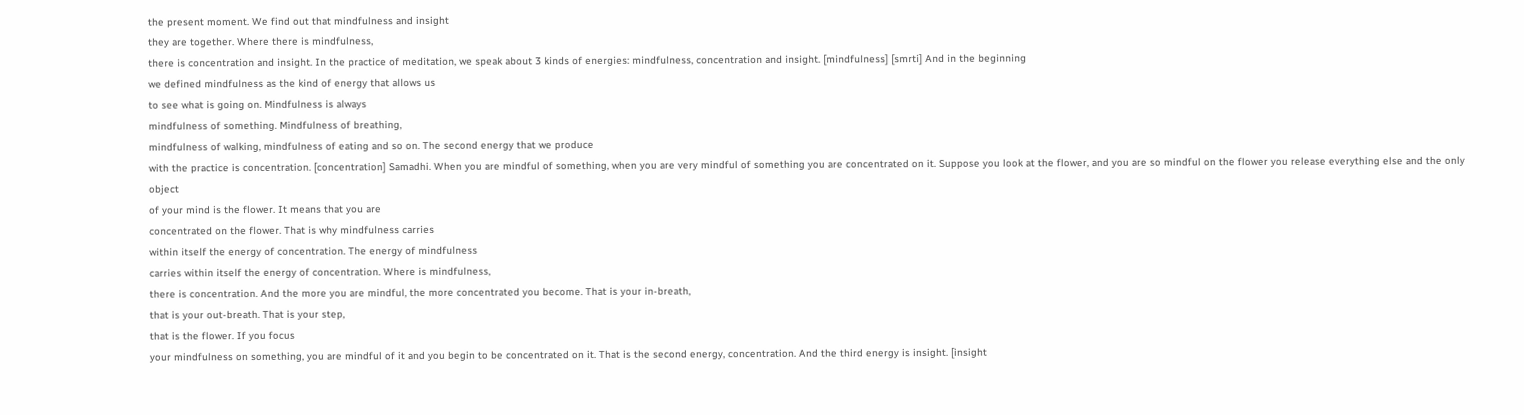the present moment. We find out that mindfulness and insight
they are together. Where there is mindfulness,
there is concentration and insight. In the practice of meditation, we speak about 3 kinds of energies: mindfulness, concentration and insight. [mindfulness] [smrti] And in the beginning
we defined mindfulness as the kind of energy that allows us
to see what is going on. Mindfulness is always
mindfulness of something. Mindfulness of breathing,
mindfulness of walking, mindfulness of eating and so on. The second energy that we produce
with the practice is concentration. [concentration] Samadhi. When you are mindful of something, when you are very mindful of something you are concentrated on it. Suppose you look at the flower, and you are so mindful on the flower you release everything else and the only object
of your mind is the flower. It means that you are
concentrated on the flower. That is why mindfulness carries
within itself the energy of concentration. The energy of mindfulness
carries within itself the energy of concentration. Where is mindfulness,
there is concentration. And the more you are mindful, the more concentrated you become. That is your in-breath,
that is your out-breath. That is your step,
that is the flower. If you focus
your mindfulness on something, you are mindful of it and you begin to be concentrated on it. That is the second energy, concentration. And the third energy is insight. [insight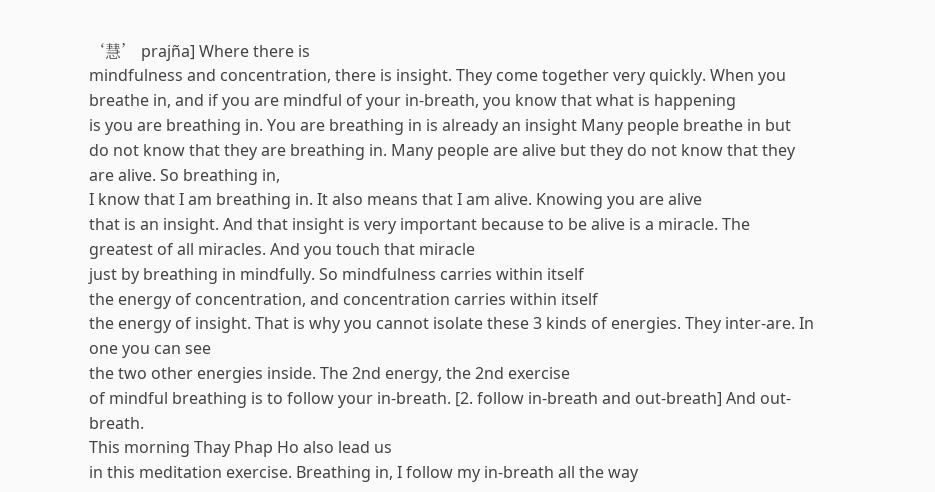‘慧’ prajña] Where there is
mindfulness and concentration, there is insight. They come together very quickly. When you breathe in, and if you are mindful of your in-breath, you know that what is happening
is you are breathing in. You are breathing in is already an insight Many people breathe in but
do not know that they are breathing in. Many people are alive but they do not know that they are alive. So breathing in,
I know that I am breathing in. It also means that I am alive. Knowing you are alive
that is an insight. And that insight is very important because to be alive is a miracle. The greatest of all miracles. And you touch that miracle
just by breathing in mindfully. So mindfulness carries within itself
the energy of concentration, and concentration carries within itself
the energy of insight. That is why you cannot isolate these 3 kinds of energies. They inter-are. In one you can see
the two other energies inside. The 2nd energy, the 2nd exercise
of mindful breathing is to follow your in-breath. [2. follow in-breath and out-breath] And out-breath.
This morning Thay Phap Ho also lead us
in this meditation exercise. Breathing in, I follow my in-breath all the way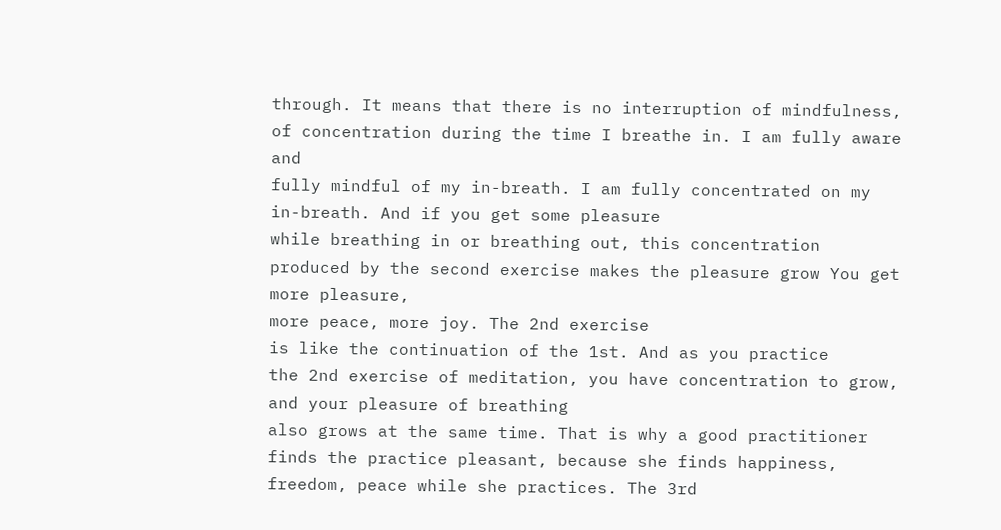through. It means that there is no interruption of mindfulness, of concentration during the time I breathe in. I am fully aware and
fully mindful of my in-breath. I am fully concentrated on my in-breath. And if you get some pleasure
while breathing in or breathing out, this concentration
produced by the second exercise makes the pleasure grow You get more pleasure,
more peace, more joy. The 2nd exercise
is like the continuation of the 1st. And as you practice
the 2nd exercise of meditation, you have concentration to grow, and your pleasure of breathing
also grows at the same time. That is why a good practitioner finds the practice pleasant, because she finds happiness,
freedom, peace while she practices. The 3rd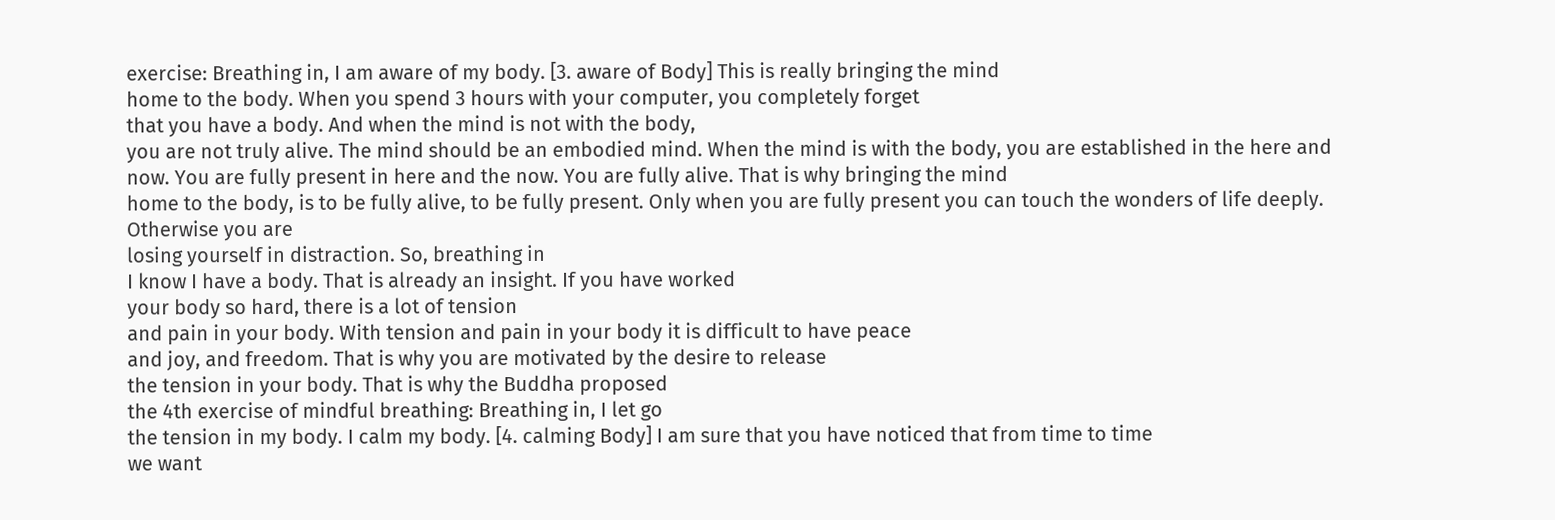exercise: Breathing in, I am aware of my body. [3. aware of Body] This is really bringing the mind
home to the body. When you spend 3 hours with your computer, you completely forget
that you have a body. And when the mind is not with the body,
you are not truly alive. The mind should be an embodied mind. When the mind is with the body, you are established in the here and now. You are fully present in here and the now. You are fully alive. That is why bringing the mind
home to the body, is to be fully alive, to be fully present. Only when you are fully present you can touch the wonders of life deeply. Otherwise you are
losing yourself in distraction. So, breathing in
I know I have a body. That is already an insight. If you have worked
your body so hard, there is a lot of tension
and pain in your body. With tension and pain in your body it is difficult to have peace
and joy, and freedom. That is why you are motivated by the desire to release
the tension in your body. That is why the Buddha proposed
the 4th exercise of mindful breathing: Breathing in, I let go
the tension in my body. I calm my body. [4. calming Body] I am sure that you have noticed that from time to time
we want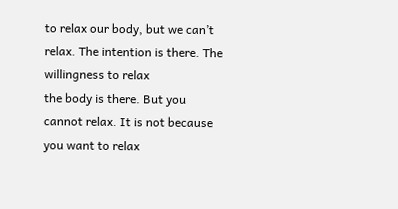to relax our body, but we can’t relax. The intention is there. The willingness to relax
the body is there. But you cannot relax. It is not because you want to relax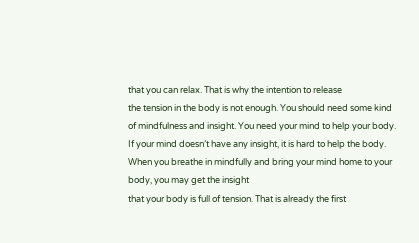that you can relax. That is why the intention to release
the tension in the body is not enough. You should need some kind
of mindfulness and insight. You need your mind to help your body. If your mind doesn’t have any insight, it is hard to help the body. When you breathe in mindfully and bring your mind home to your body, you may get the insight
that your body is full of tension. That is already the first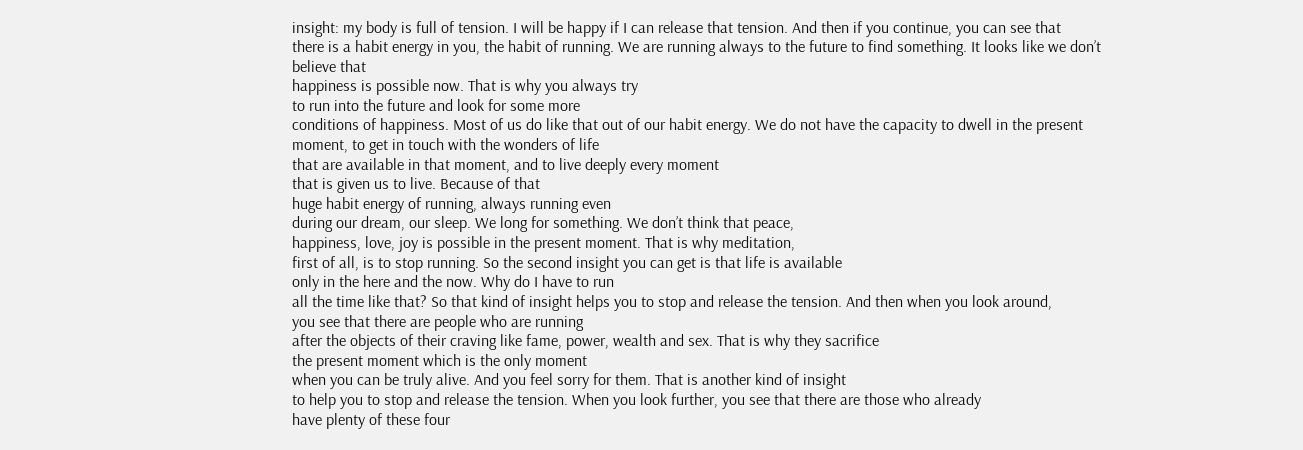insight: my body is full of tension. I will be happy if I can release that tension. And then if you continue, you can see that
there is a habit energy in you, the habit of running. We are running always to the future to find something. It looks like we don’t believe that
happiness is possible now. That is why you always try
to run into the future and look for some more
conditions of happiness. Most of us do like that out of our habit energy. We do not have the capacity to dwell in the present moment, to get in touch with the wonders of life
that are available in that moment, and to live deeply every moment
that is given us to live. Because of that
huge habit energy of running, always running even
during our dream, our sleep. We long for something. We don’t think that peace,
happiness, love, joy is possible in the present moment. That is why meditation,
first of all, is to stop running. So the second insight you can get is that life is available
only in the here and the now. Why do I have to run
all the time like that? So that kind of insight helps you to stop and release the tension. And then when you look around,
you see that there are people who are running
after the objects of their craving like fame, power, wealth and sex. That is why they sacrifice
the present moment which is the only moment
when you can be truly alive. And you feel sorry for them. That is another kind of insight
to help you to stop and release the tension. When you look further, you see that there are those who already
have plenty of these four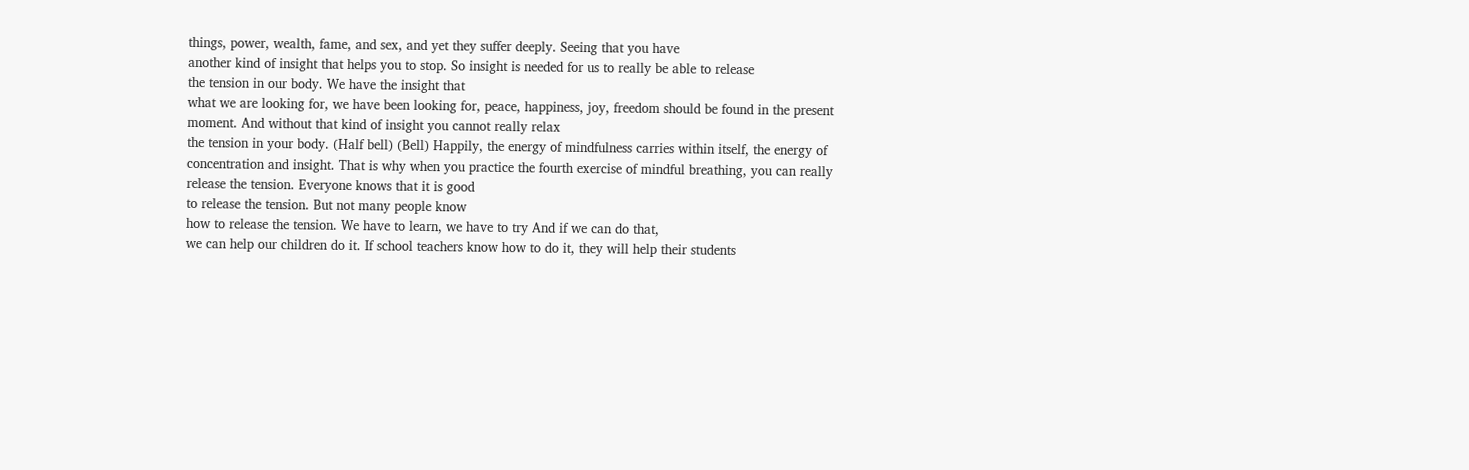things, power, wealth, fame, and sex, and yet they suffer deeply. Seeing that you have
another kind of insight that helps you to stop. So insight is needed for us to really be able to release
the tension in our body. We have the insight that
what we are looking for, we have been looking for, peace, happiness, joy, freedom should be found in the present moment. And without that kind of insight you cannot really relax
the tension in your body. (Half bell) (Bell) Happily, the energy of mindfulness carries within itself, the energy of concentration and insight. That is why when you practice the fourth exercise of mindful breathing, you can really release the tension. Everyone knows that it is good
to release the tension. But not many people know
how to release the tension. We have to learn, we have to try And if we can do that,
we can help our children do it. If school teachers know how to do it, they will help their students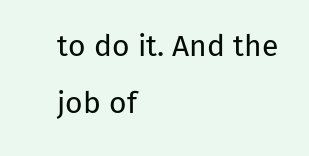to do it. And the job of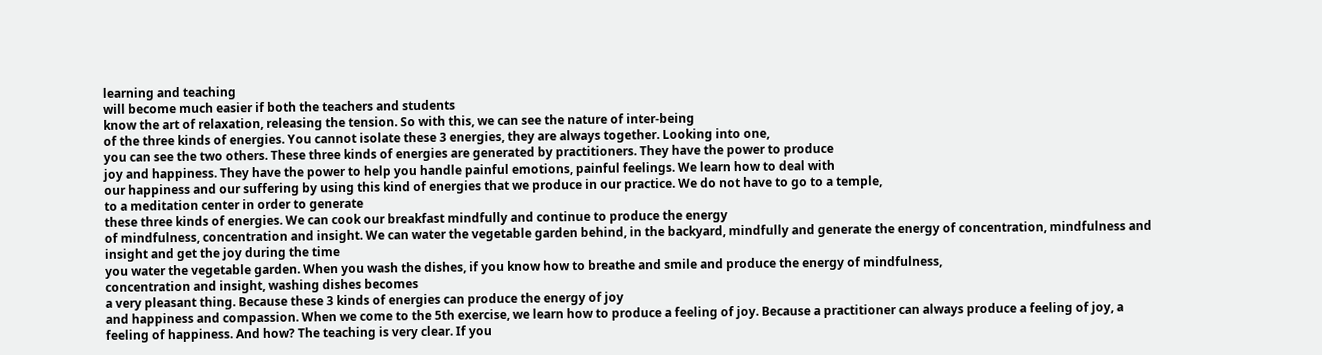learning and teaching
will become much easier if both the teachers and students
know the art of relaxation, releasing the tension. So with this, we can see the nature of inter-being
of the three kinds of energies. You cannot isolate these 3 energies, they are always together. Looking into one,
you can see the two others. These three kinds of energies are generated by practitioners. They have the power to produce
joy and happiness. They have the power to help you handle painful emotions, painful feelings. We learn how to deal with
our happiness and our suffering by using this kind of energies that we produce in our practice. We do not have to go to a temple,
to a meditation center in order to generate
these three kinds of energies. We can cook our breakfast mindfully and continue to produce the energy
of mindfulness, concentration and insight. We can water the vegetable garden behind, in the backyard, mindfully and generate the energy of concentration, mindfulness and insight and get the joy during the time
you water the vegetable garden. When you wash the dishes, if you know how to breathe and smile and produce the energy of mindfulness,
concentration and insight, washing dishes becomes
a very pleasant thing. Because these 3 kinds of energies can produce the energy of joy
and happiness and compassion. When we come to the 5th exercise, we learn how to produce a feeling of joy. Because a practitioner can always produce a feeling of joy, a feeling of happiness. And how? The teaching is very clear. If you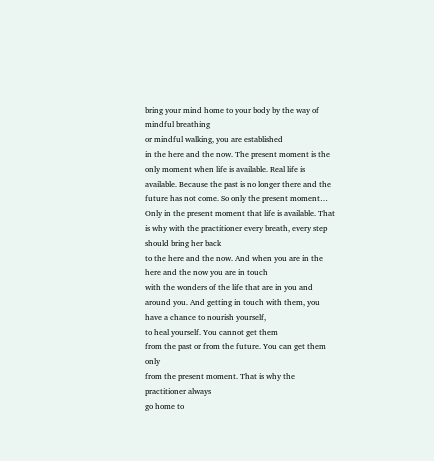bring your mind home to your body by the way of mindful breathing
or mindful walking, you are established
in the here and the now. The present moment is the only moment when life is available. Real life is available. Because the past is no longer there and the future has not come. So only the present moment… Only in the present moment that life is available. That is why with the practitioner every breath, every step should bring her back
to the here and the now. And when you are in the here and the now you are in touch
with the wonders of the life that are in you and around you. And getting in touch with them, you have a chance to nourish yourself,
to heal yourself. You cannot get them
from the past or from the future. You can get them only
from the present moment. That is why the practitioner always
go home to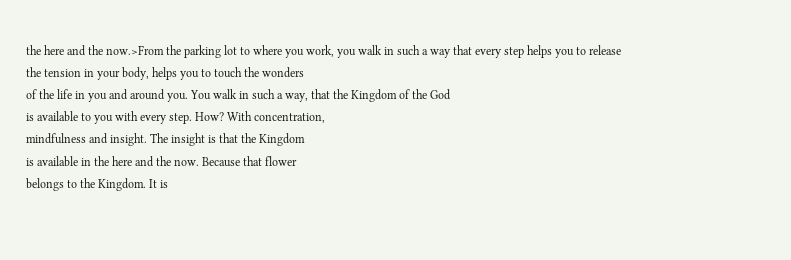the here and the now.>From the parking lot to where you work, you walk in such a way that every step helps you to release
the tension in your body, helps you to touch the wonders
of the life in you and around you. You walk in such a way, that the Kingdom of the God
is available to you with every step. How? With concentration,
mindfulness and insight. The insight is that the Kingdom
is available in the here and the now. Because that flower
belongs to the Kingdom. It is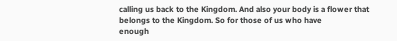calling us back to the Kingdom. And also your body is a flower that belongs to the Kingdom. So for those of us who have
enough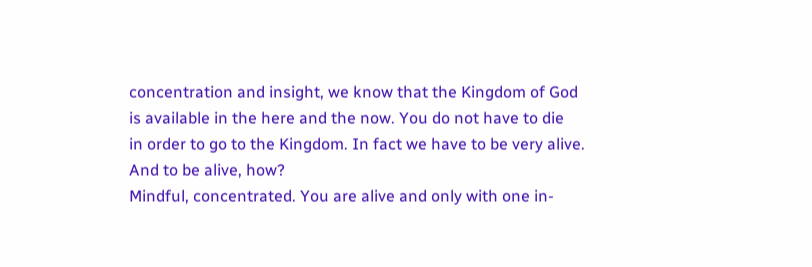concentration and insight, we know that the Kingdom of God
is available in the here and the now. You do not have to die
in order to go to the Kingdom. In fact we have to be very alive. And to be alive, how?
Mindful, concentrated. You are alive and only with one in-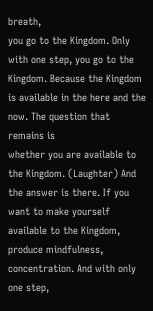breath,
you go to the Kingdom. Only with one step, you go to the Kingdom. Because the Kingdom is available in the here and the now. The question that remains is
whether you are available to the Kingdom. (Laughter) And the answer is there. If you want to make yourself
available to the Kingdom, produce mindfulness, concentration. And with only one step,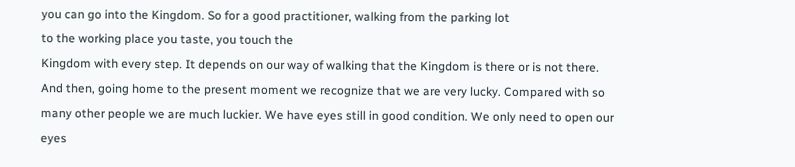you can go into the Kingdom. So for a good practitioner, walking from the parking lot
to the working place you taste, you touch the
Kingdom with every step. It depends on our way of walking that the Kingdom is there or is not there. And then, going home to the present moment we recognize that we are very lucky. Compared with so many other people we are much luckier. We have eyes still in good condition. We only need to open our eyes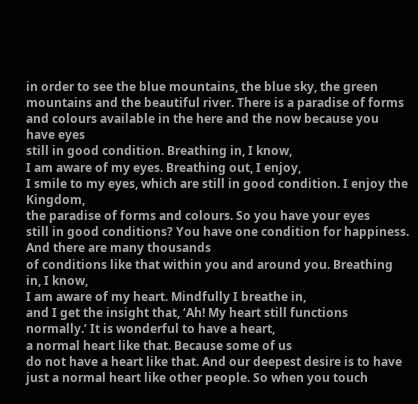in order to see the blue mountains, the blue sky, the green mountains and the beautiful river. There is a paradise of forms and colours available in the here and the now because you have eyes
still in good condition. Breathing in, I know,
I am aware of my eyes. Breathing out, I enjoy,
I smile to my eyes, which are still in good condition. I enjoy the Kingdom,
the paradise of forms and colours. So you have your eyes
still in good conditions? You have one condition for happiness. And there are many thousands
of conditions like that within you and around you. Breathing in, I know,
I am aware of my heart. Mindfully I breathe in,
and I get the insight that, ‘Ah! My heart still functions normally.’ It is wonderful to have a heart,
a normal heart like that. Because some of us
do not have a heart like that. And our deepest desire is to have
just a normal heart like other people. So when you touch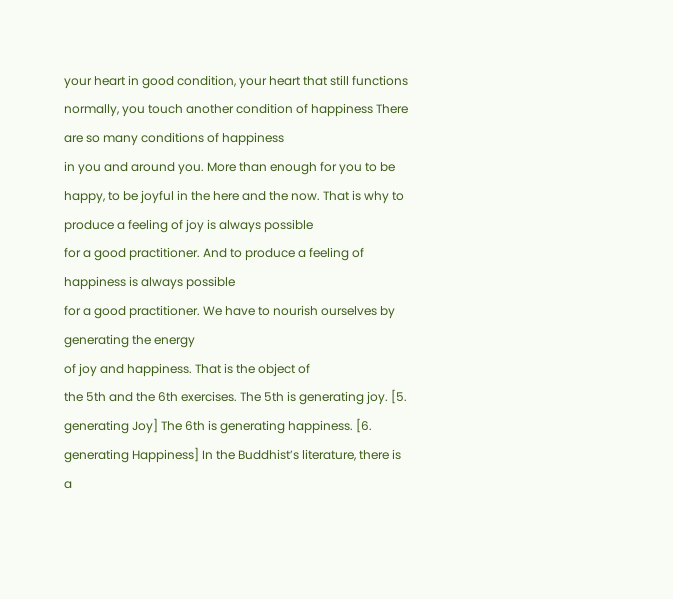your heart in good condition, your heart that still functions normally, you touch another condition of happiness There are so many conditions of happiness
in you and around you. More than enough for you to be happy, to be joyful in the here and the now. That is why to produce a feeling of joy is always possible
for a good practitioner. And to produce a feeling of happiness is always possible
for a good practitioner. We have to nourish ourselves by generating the energy
of joy and happiness. That is the object of
the 5th and the 6th exercises. The 5th is generating joy. [5. generating Joy] The 6th is generating happiness. [6. generating Happiness] In the Buddhist’s literature, there is a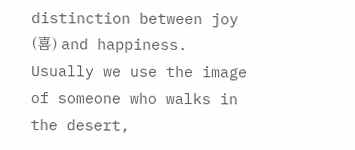distinction between joy (喜) and happiness. Usually we use the image of someone who walks in the desert,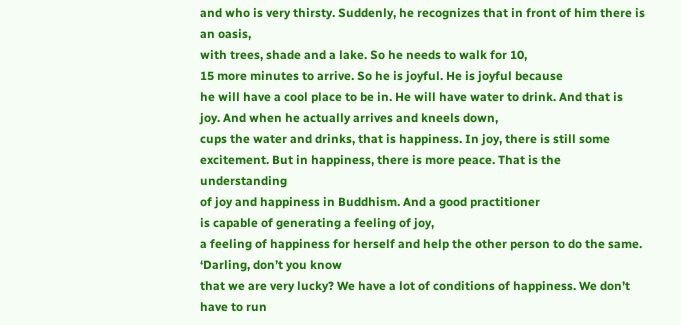and who is very thirsty. Suddenly, he recognizes that in front of him there is an oasis,
with trees, shade and a lake. So he needs to walk for 10,
15 more minutes to arrive. So he is joyful. He is joyful because
he will have a cool place to be in. He will have water to drink. And that is joy. And when he actually arrives and kneels down,
cups the water and drinks, that is happiness. In joy, there is still some excitement. But in happiness, there is more peace. That is the understanding
of joy and happiness in Buddhism. And a good practitioner
is capable of generating a feeling of joy,
a feeling of happiness for herself and help the other person to do the same. ‘Darling, don’t you know
that we are very lucky? We have a lot of conditions of happiness. We don’t have to run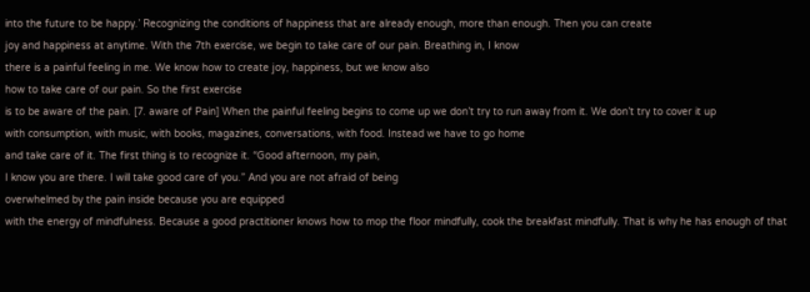into the future to be happy.’ Recognizing the conditions of happiness that are already enough, more than enough. Then you can create
joy and happiness at anytime. With the 7th exercise, we begin to take care of our pain. Breathing in, I know
there is a painful feeling in me. We know how to create joy, happiness, but we know also
how to take care of our pain. So the first exercise
is to be aware of the pain. [7. aware of Pain] When the painful feeling begins to come up we don’t try to run away from it. We don’t try to cover it up
with consumption, with music, with books, magazines, conversations, with food. Instead we have to go home
and take care of it. The first thing is to recognize it. “Good afternoon, my pain,
I know you are there. I will take good care of you.” And you are not afraid of being
overwhelmed by the pain inside because you are equipped
with the energy of mindfulness. Because a good practitioner knows how to mop the floor mindfully, cook the breakfast mindfully. That is why he has enough of that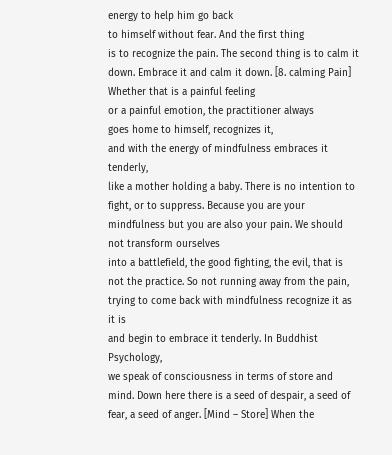energy to help him go back
to himself without fear. And the first thing
is to recognize the pain. The second thing is to calm it down. Embrace it and calm it down. [8. calming Pain] Whether that is a painful feeling
or a painful emotion, the practitioner always
goes home to himself, recognizes it,
and with the energy of mindfulness embraces it tenderly,
like a mother holding a baby. There is no intention to fight, or to suppress. Because you are your mindfulness but you are also your pain. We should not transform ourselves
into a battlefield, the good fighting, the evil, that is not the practice. So not running away from the pain, trying to come back with mindfulness recognize it as it is
and begin to embrace it tenderly. In Buddhist Psychology,
we speak of consciousness in terms of store and mind. Down here there is a seed of despair, a seed of fear, a seed of anger. [Mind – Store] When the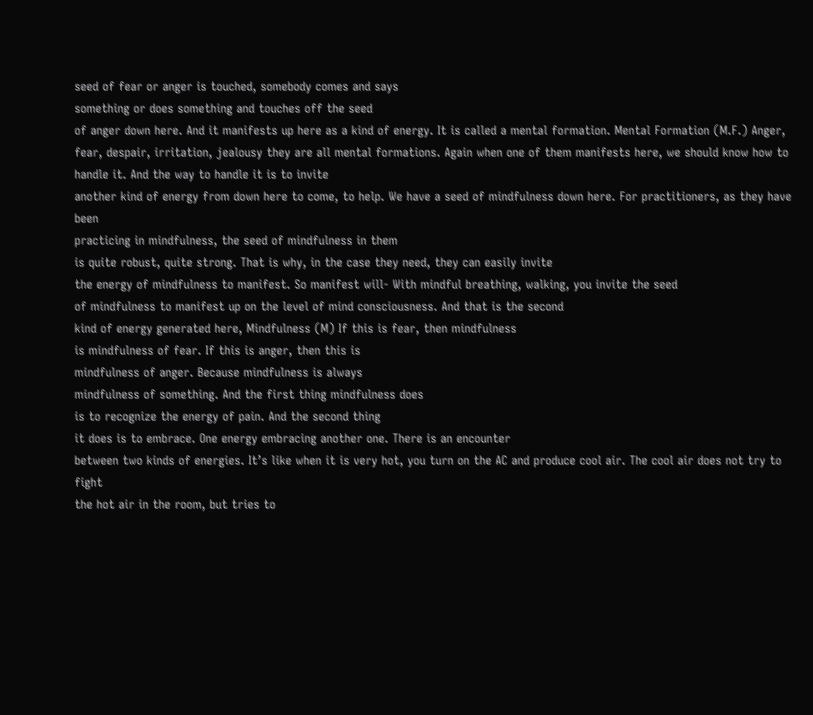seed of fear or anger is touched, somebody comes and says
something or does something and touches off the seed
of anger down here. And it manifests up here as a kind of energy. It is called a mental formation. Mental Formation (M.F.) Anger, fear, despair, irritation, jealousy they are all mental formations. Again when one of them manifests here, we should know how to handle it. And the way to handle it is to invite
another kind of energy from down here to come, to help. We have a seed of mindfulness down here. For practitioners, as they have been
practicing in mindfulness, the seed of mindfulness in them
is quite robust, quite strong. That is why, in the case they need, they can easily invite
the energy of mindfulness to manifest. So manifest will- With mindful breathing, walking, you invite the seed
of mindfulness to manifest up on the level of mind consciousness. And that is the second
kind of energy generated here, Mindfulness (M) If this is fear, then mindfulness
is mindfulness of fear. If this is anger, then this is
mindfulness of anger. Because mindfulness is always
mindfulness of something. And the first thing mindfulness does
is to recognize the energy of pain. And the second thing
it does is to embrace. One energy embracing another one. There is an encounter
between two kinds of energies. It’s like when it is very hot, you turn on the AC and produce cool air. The cool air does not try to fight
the hot air in the room, but tries to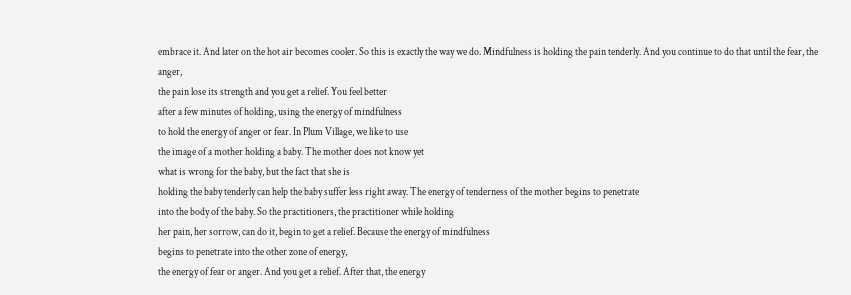embrace it. And later on the hot air becomes cooler. So this is exactly the way we do. Mindfulness is holding the pain tenderly. And you continue to do that until the fear, the anger,
the pain lose its strength and you get a relief. You feel better
after a few minutes of holding, using the energy of mindfulness
to hold the energy of anger or fear. In Plum Village, we like to use
the image of a mother holding a baby. The mother does not know yet
what is wrong for the baby, but the fact that she is
holding the baby tenderly can help the baby suffer less right away. The energy of tenderness of the mother begins to penetrate
into the body of the baby. So the practitioners, the practitioner while holding
her pain, her sorrow, can do it, begin to get a relief. Because the energy of mindfulness
begins to penetrate into the other zone of energy,
the energy of fear or anger. And you get a relief. After that, the energy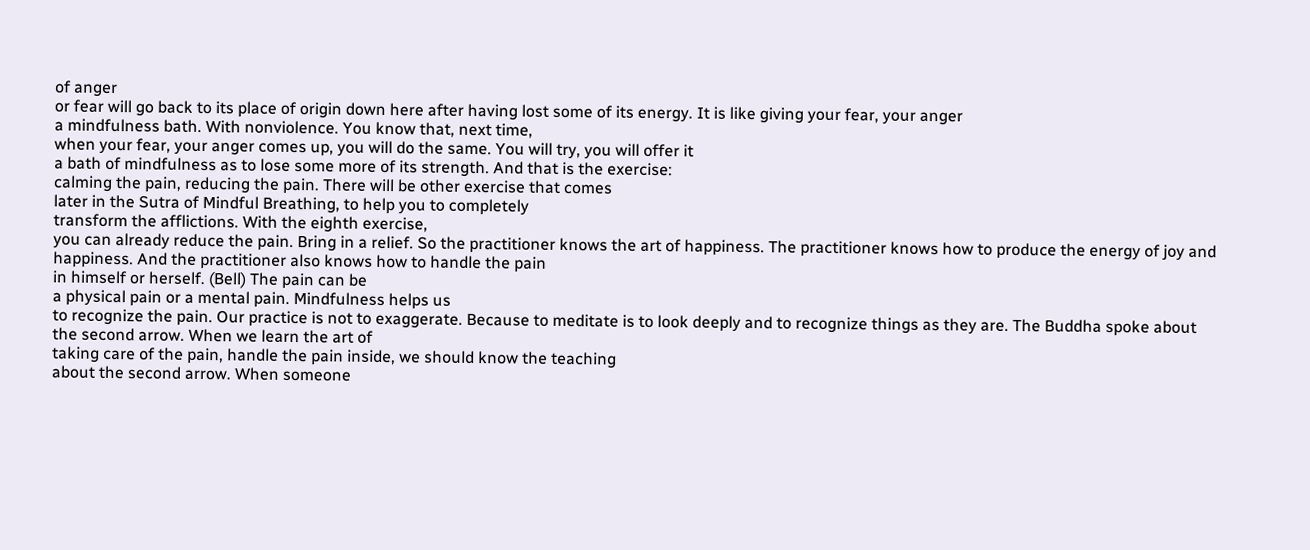of anger
or fear will go back to its place of origin down here after having lost some of its energy. It is like giving your fear, your anger
a mindfulness bath. With nonviolence. You know that, next time,
when your fear, your anger comes up, you will do the same. You will try, you will offer it
a bath of mindfulness as to lose some more of its strength. And that is the exercise:
calming the pain, reducing the pain. There will be other exercise that comes
later in the Sutra of Mindful Breathing, to help you to completely
transform the afflictions. With the eighth exercise,
you can already reduce the pain. Bring in a relief. So the practitioner knows the art of happiness. The practitioner knows how to produce the energy of joy and happiness. And the practitioner also knows how to handle the pain
in himself or herself. (Bell) The pain can be
a physical pain or a mental pain. Mindfulness helps us
to recognize the pain. Our practice is not to exaggerate. Because to meditate is to look deeply and to recognize things as they are. The Buddha spoke about the second arrow. When we learn the art of
taking care of the pain, handle the pain inside, we should know the teaching
about the second arrow. When someone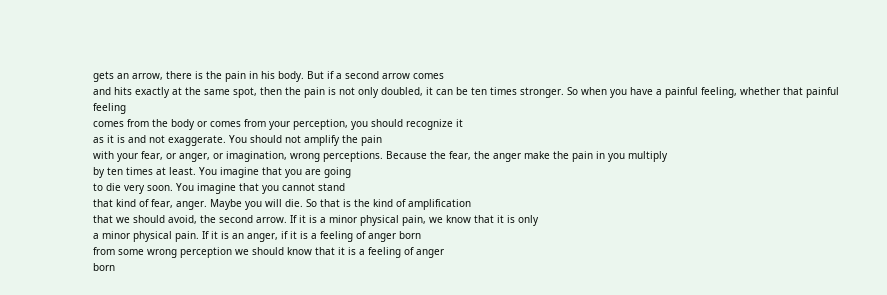gets an arrow, there is the pain in his body. But if a second arrow comes
and hits exactly at the same spot, then the pain is not only doubled, it can be ten times stronger. So when you have a painful feeling, whether that painful feeling
comes from the body or comes from your perception, you should recognize it
as it is and not exaggerate. You should not amplify the pain
with your fear, or anger, or imagination, wrong perceptions. Because the fear, the anger make the pain in you multiply
by ten times at least. You imagine that you are going
to die very soon. You imagine that you cannot stand
that kind of fear, anger. Maybe you will die. So that is the kind of amplification
that we should avoid, the second arrow. If it is a minor physical pain, we know that it is only
a minor physical pain. If it is an anger, if it is a feeling of anger born
from some wrong perception we should know that it is a feeling of anger
born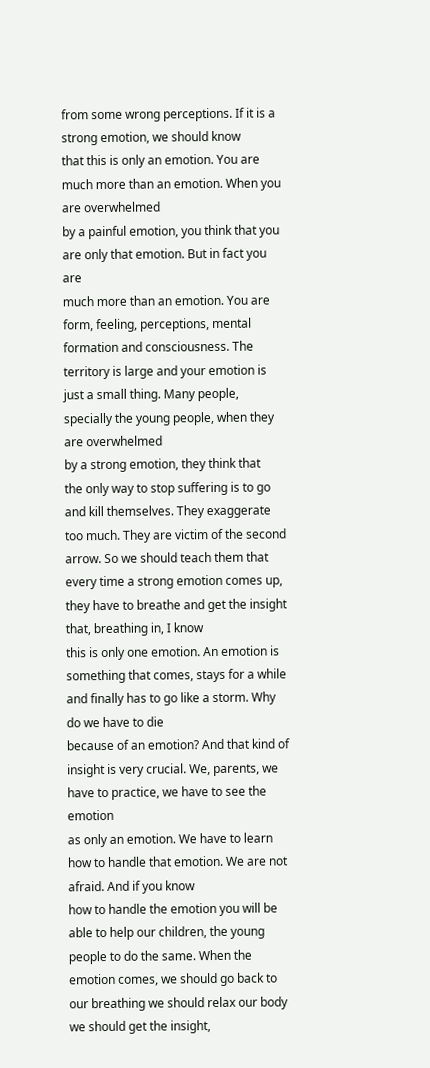from some wrong perceptions. If it is a strong emotion, we should know
that this is only an emotion. You are much more than an emotion. When you are overwhelmed
by a painful emotion, you think that you are only that emotion. But in fact you are
much more than an emotion. You are form, feeling, perceptions, mental formation and consciousness. The territory is large and your emotion is just a small thing. Many people, specially the young people, when they are overwhelmed
by a strong emotion, they think that
the only way to stop suffering is to go and kill themselves. They exaggerate too much. They are victim of the second arrow. So we should teach them that every time a strong emotion comes up, they have to breathe and get the insight that, breathing in, I know
this is only one emotion. An emotion is something that comes, stays for a while and finally has to go like a storm. Why do we have to die
because of an emotion? And that kind of insight is very crucial. We, parents, we have to practice, we have to see the emotion
as only an emotion. We have to learn
how to handle that emotion. We are not afraid. And if you know
how to handle the emotion you will be able to help our children, the young people to do the same. When the emotion comes, we should go back to our breathing we should relax our body we should get the insight,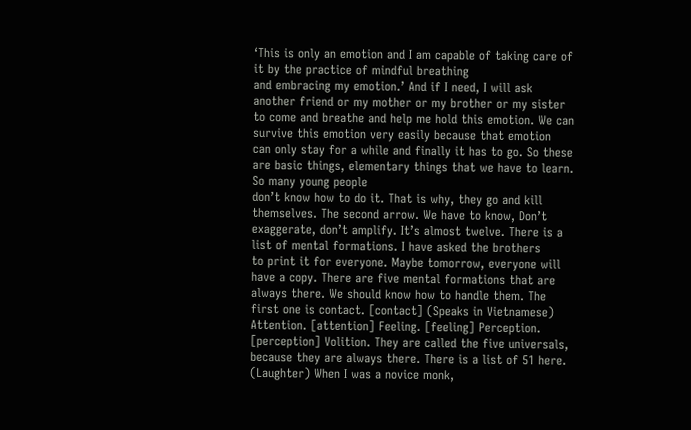‘This is only an emotion and I am capable of taking care of it by the practice of mindful breathing
and embracing my emotion.’ And if I need, I will ask another friend or my mother or my brother or my sister to come and breathe and help me hold this emotion. We can survive this emotion very easily because that emotion
can only stay for a while and finally it has to go. So these are basic things, elementary things that we have to learn. So many young people
don’t know how to do it. That is why, they go and kill themselves. The second arrow. We have to know, Don’t exaggerate, don’t amplify. It’s almost twelve. There is a list of mental formations. I have asked the brothers
to print it for everyone. Maybe tomorrow, everyone will have a copy. There are five mental formations that are always there. We should know how to handle them. The first one is contact. [contact] (Speaks in Vietnamese) Attention. [attention] Feeling. [feeling] Perception. [perception] Volition. They are called the five universals, because they are always there. There is a list of 51 here. (Laughter) When I was a novice monk,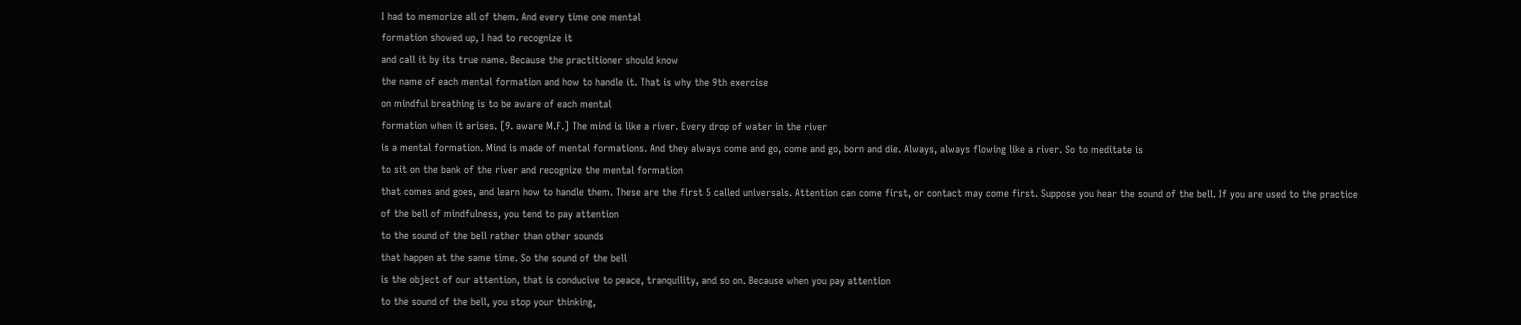I had to memorize all of them. And every time one mental
formation showed up, I had to recognize it
and call it by its true name. Because the practitioner should know
the name of each mental formation and how to handle it. That is why the 9th exercise
on mindful breathing is to be aware of each mental
formation when it arises. [9. aware M.F.] The mind is like a river. Every drop of water in the river
is a mental formation. Mind is made of mental formations. And they always come and go, come and go, born and die. Always, always flowing like a river. So to meditate is
to sit on the bank of the river and recognize the mental formation
that comes and goes, and learn how to handle them. These are the first 5 called universals. Attention can come first, or contact may come first. Suppose you hear the sound of the bell. If you are used to the practice
of the bell of mindfulness, you tend to pay attention
to the sound of the bell rather than other sounds
that happen at the same time. So the sound of the bell
is the object of our attention, that is conducive to peace, tranquility, and so on. Because when you pay attention
to the sound of the bell, you stop your thinking,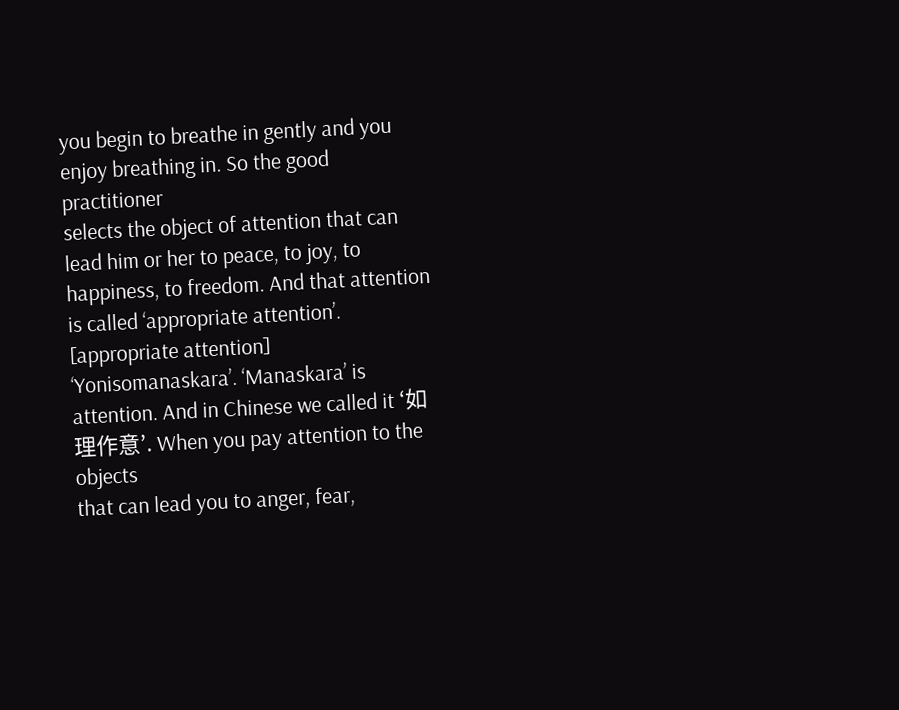you begin to breathe in gently and you enjoy breathing in. So the good practitioner
selects the object of attention that can lead him or her to peace, to joy, to happiness, to freedom. And that attention
is called ‘appropriate attention’. [appropriate attention] ‘Yonisomanaskara’. ‘Manaskara’ is attention. And in Chinese we called it ‘如理作意’. When you pay attention to the objects
that can lead you to anger, fear,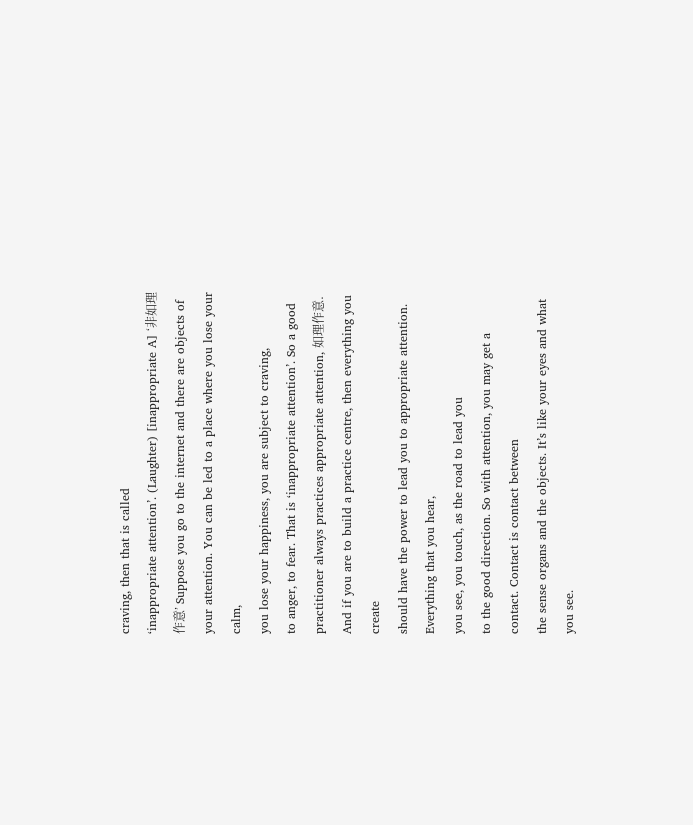craving, then that is called
‘inappropriate attention’. (Laughter) [inappropriate A] ‘非如理作意’ Suppose you go to the internet and there are objects of your attention. You can be led to a place where you lose your calm,
you lose your happiness, you are subject to craving,
to anger, to fear. That is ‘inappropriate attention’. So a good practitioner always practices appropriate attention, 如理作意. And if you are to build a practice centre, then everything you create
should have the power to lead you to appropriate attention. Everything that you hear,
you see, you touch, as the road to lead you
to the good direction. So with attention, you may get a contact. Contact is contact between
the sense organs and the objects. It’s like your eyes and what you see.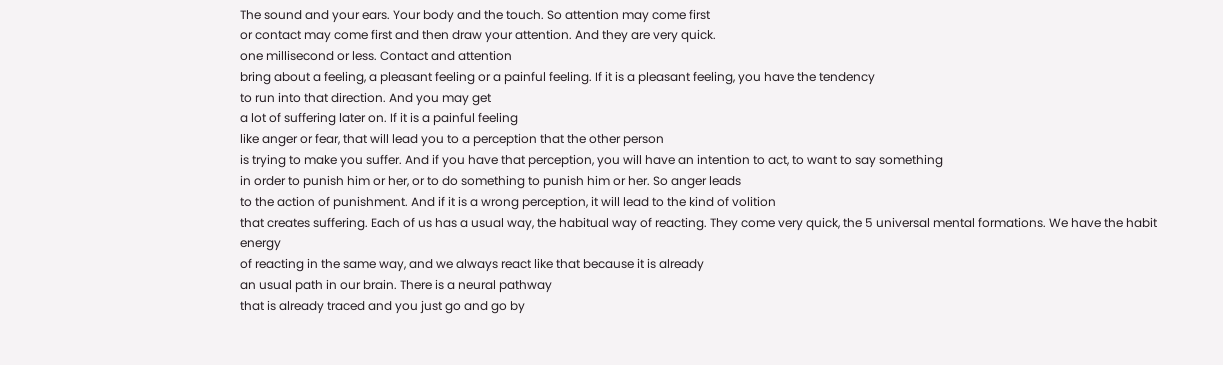The sound and your ears. Your body and the touch. So attention may come first
or contact may come first and then draw your attention. And they are very quick.
one millisecond or less. Contact and attention
bring about a feeling, a pleasant feeling or a painful feeling. If it is a pleasant feeling, you have the tendency
to run into that direction. And you may get
a lot of suffering later on. If it is a painful feeling
like anger or fear, that will lead you to a perception that the other person
is trying to make you suffer. And if you have that perception, you will have an intention to act, to want to say something
in order to punish him or her, or to do something to punish him or her. So anger leads
to the action of punishment. And if it is a wrong perception, it will lead to the kind of volition
that creates suffering. Each of us has a usual way, the habitual way of reacting. They come very quick, the 5 universal mental formations. We have the habit energy
of reacting in the same way, and we always react like that because it is already
an usual path in our brain. There is a neural pathway
that is already traced and you just go and go by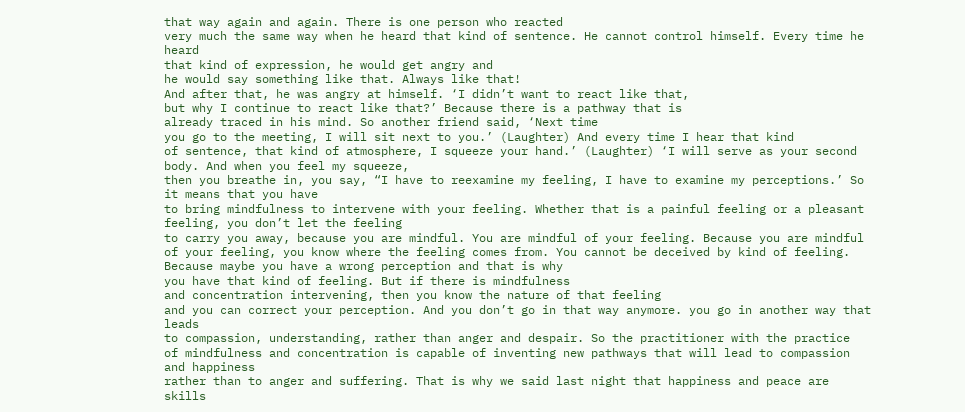that way again and again. There is one person who reacted
very much the same way when he heard that kind of sentence. He cannot control himself. Every time he heard
that kind of expression, he would get angry and
he would say something like that. Always like that!
And after that, he was angry at himself. ‘I didn’t want to react like that,
but why I continue to react like that?’ Because there is a pathway that is
already traced in his mind. So another friend said, ‘Next time
you go to the meeting, I will sit next to you.’ (Laughter) And every time I hear that kind
of sentence, that kind of atmosphere, I squeeze your hand.’ (Laughter) ‘I will serve as your second body. And when you feel my squeeze,
then you breathe in, you say, “I have to reexamine my feeling, I have to examine my perceptions.’ So it means that you have
to bring mindfulness to intervene with your feeling. Whether that is a painful feeling or a pleasant feeling, you don’t let the feeling
to carry you away, because you are mindful. You are mindful of your feeling. Because you are mindful of your feeling, you know where the feeling comes from. You cannot be deceived by kind of feeling. Because maybe you have a wrong perception and that is why
you have that kind of feeling. But if there is mindfulness
and concentration intervening, then you know the nature of that feeling
and you can correct your perception. And you don’t go in that way anymore. you go in another way that leads
to compassion, understanding, rather than anger and despair. So the practitioner with the practice
of mindfulness and concentration is capable of inventing new pathways that will lead to compassion and happiness
rather than to anger and suffering. That is why we said last night that happiness and peace are skills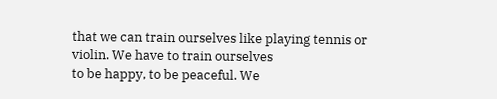that we can train ourselves like playing tennis or violin. We have to train ourselves
to be happy, to be peaceful. We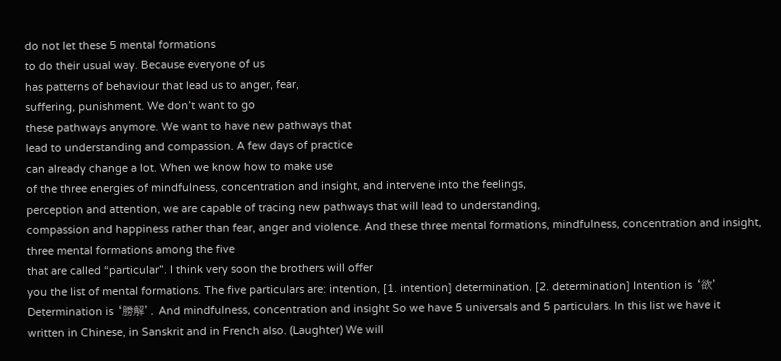do not let these 5 mental formations
to do their usual way. Because everyone of us
has patterns of behaviour that lead us to anger, fear,
suffering, punishment. We don’t want to go
these pathways anymore. We want to have new pathways that
lead to understanding and compassion. A few days of practice
can already change a lot. When we know how to make use
of the three energies of mindfulness, concentration and insight, and intervene into the feelings,
perception and attention, we are capable of tracing new pathways that will lead to understanding,
compassion and happiness rather than fear, anger and violence. And these three mental formations, mindfulness, concentration and insight, three mental formations among the five
that are called “particular”. I think very soon the brothers will offer
you the list of mental formations. The five particulars are: intention, [1. intention] determination. [2. determination] Intention is ‘欲’ Determination is ‘勝解’. And mindfulness, concentration and insight So we have 5 universals and 5 particulars. In this list we have it
written in Chinese, in Sanskrit and in French also. (Laughter) We will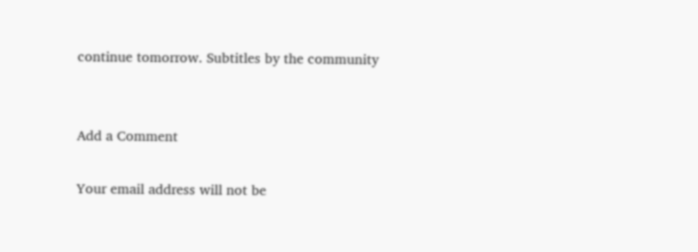continue tomorrow. Subtitles by the community


Add a Comment

Your email address will not be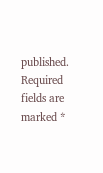published. Required fields are marked *